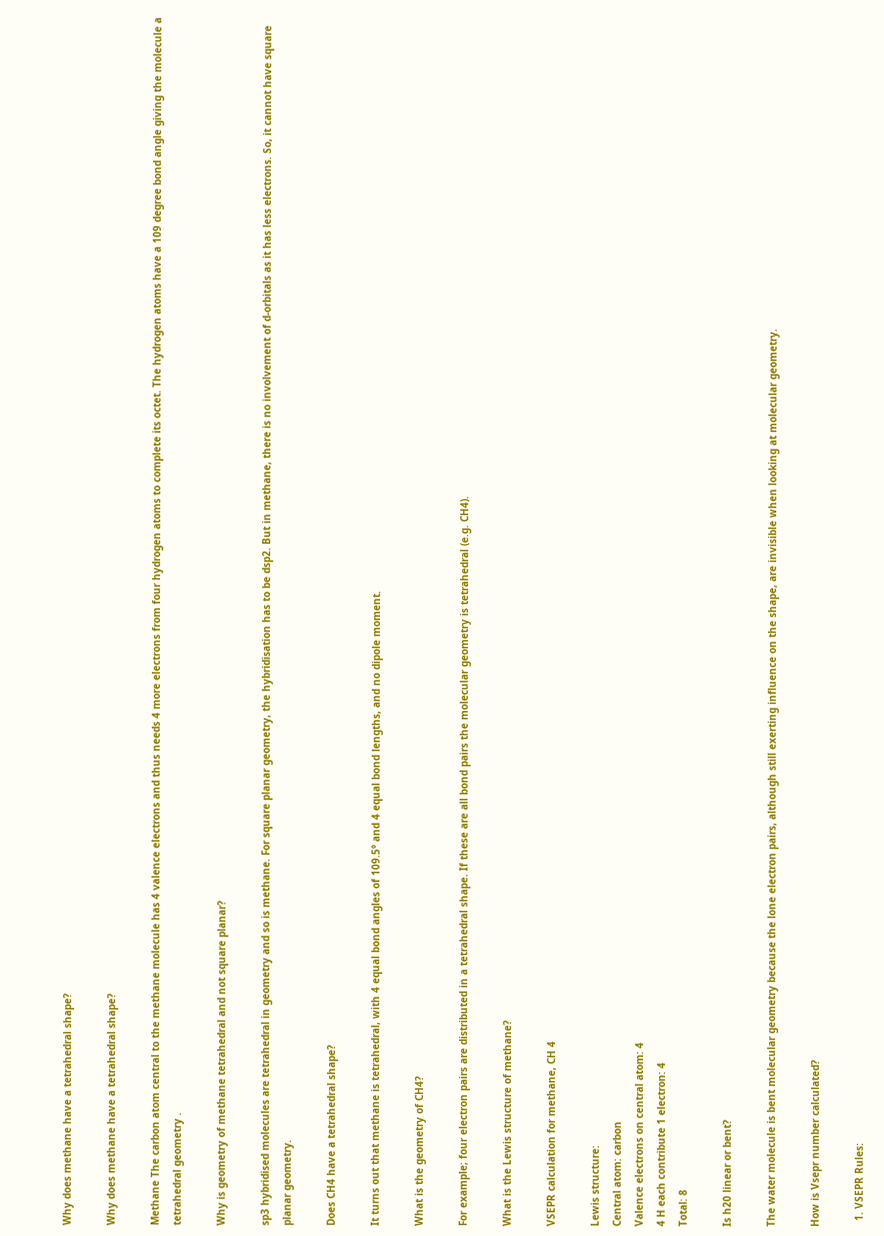Why does methane have a tetrahedral shape?

Why does methane have a tetrahedral shape?

Methane The carbon atom central to the methane molecule has 4 valence electrons and thus needs 4 more electrons from four hydrogen atoms to complete its octet. The hydrogen atoms have a 109 degree bond angle giving the molecule a tetrahedral geometry .

Why is geometry of methane tetrahedral and not square planar?

sp3 hybridised molecules are tetrahedral in geometry and so is methane. For square planar geometry, the hybridisation has to be dsp2. But in methane, there is no involvement of d-orbitals as it has less electrons. So, it cannot have square planar geometry.

Does CH4 have a tetrahedral shape?

It turns out that methane is tetrahedral, with 4 equal bond angles of 109.5° and 4 equal bond lengths, and no dipole moment.

What is the geometry of CH4?

For example; four electron pairs are distributed in a tetrahedral shape. If these are all bond pairs the molecular geometry is tetrahedral (e.g. CH4).

What is the Lewis structure of methane?

VSEPR calculation for methane, CH 4

Lewis structure:
Central atom: carbon
Valence electrons on central atom: 4
4 H each contribute 1 electron: 4
Total: 8

Is h20 linear or bent?

The water molecule is bent molecular geometry because the lone electron pairs, although still exerting influence on the shape, are invisible when looking at molecular geometry.

How is Vsepr number calculated?

  1. VSEPR Rules: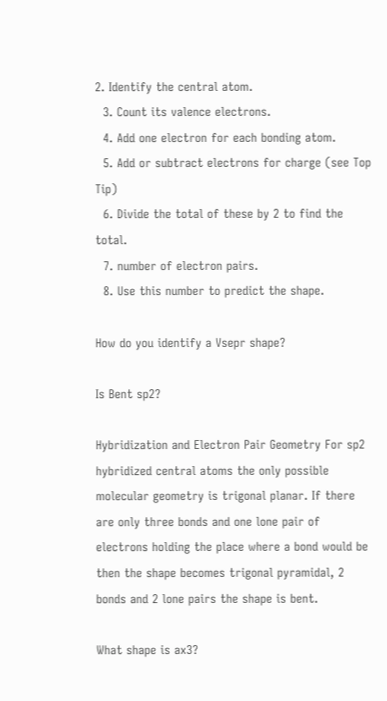2. Identify the central atom.
  3. Count its valence electrons.
  4. Add one electron for each bonding atom.
  5. Add or subtract electrons for charge (see Top Tip)
  6. Divide the total of these by 2 to find the total.
  7. number of electron pairs.
  8. Use this number to predict the shape.

How do you identify a Vsepr shape?

Is Bent sp2?

Hybridization and Electron Pair Geometry For sp2 hybridized central atoms the only possible molecular geometry is trigonal planar. If there are only three bonds and one lone pair of electrons holding the place where a bond would be then the shape becomes trigonal pyramidal, 2 bonds and 2 lone pairs the shape is bent.

What shape is ax3?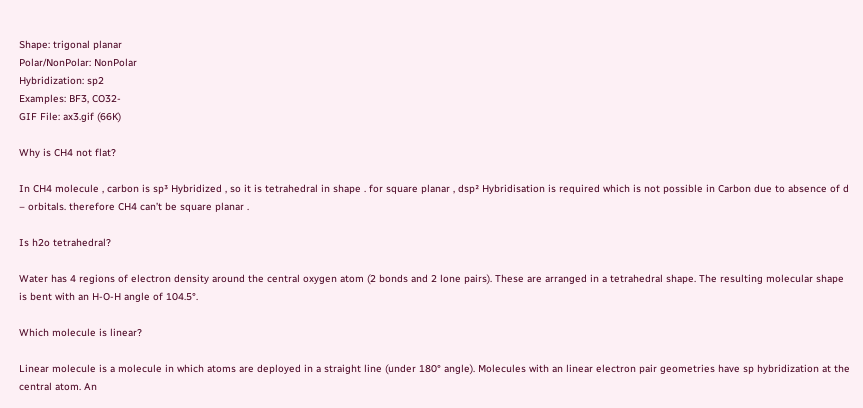Shape: trigonal planar
Polar/NonPolar: NonPolar
Hybridization: sp2
Examples: BF3, CO32-
GIF File: ax3.gif (66K)

Why is CH4 not flat?

In CH4 molecule , carbon is sp³ Hybridized , so it is tetrahedral in shape . for square planar , dsp² Hybridisation is required which is not possible in Carbon due to absence of d – orbitals. therefore CH4 can’t be square planar .

Is h2o tetrahedral?

Water has 4 regions of electron density around the central oxygen atom (2 bonds and 2 lone pairs). These are arranged in a tetrahedral shape. The resulting molecular shape is bent with an H-O-H angle of 104.5°.

Which molecule is linear?

Linear molecule is a molecule in which atoms are deployed in a straight line (under 180° angle). Molecules with an linear electron pair geometries have sp hybridization at the central atom. An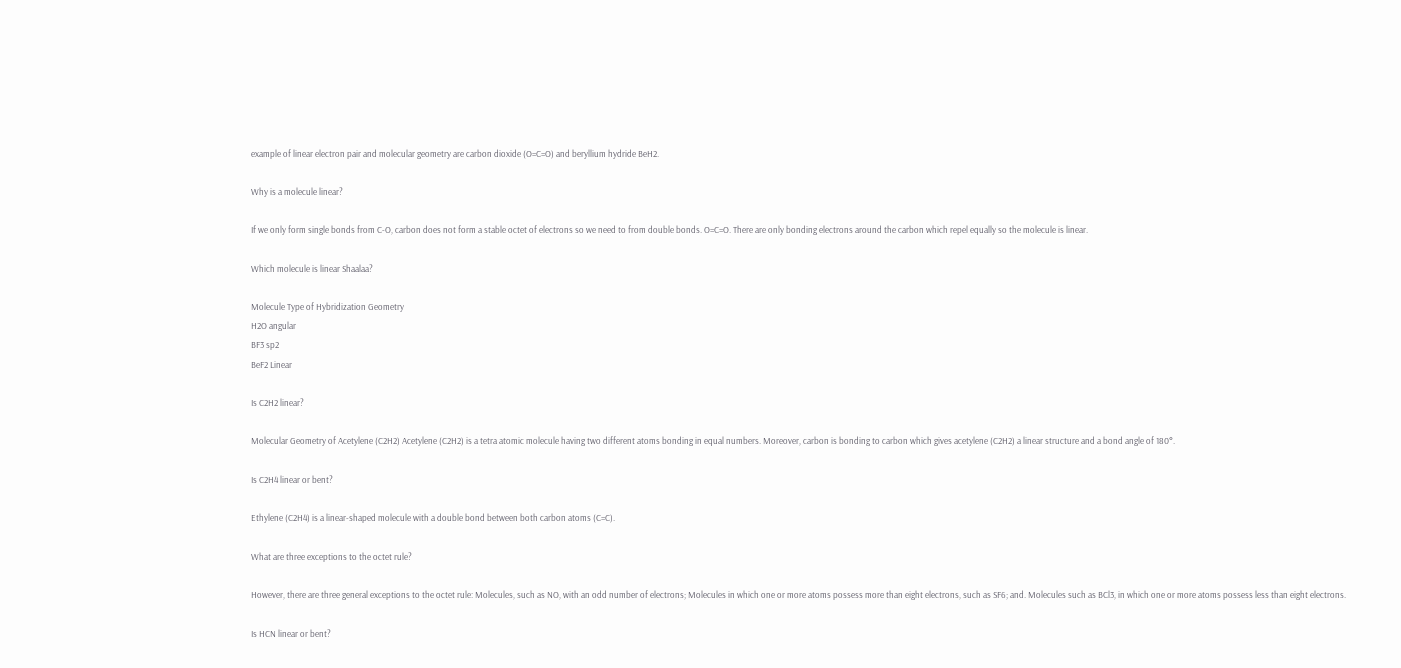example of linear electron pair and molecular geometry are carbon dioxide (O=C=O) and beryllium hydride BeH2.

Why is a molecule linear?

If we only form single bonds from C-O, carbon does not form a stable octet of electrons so we need to from double bonds. O=C=O. There are only bonding electrons around the carbon which repel equally so the molecule is linear.

Which molecule is linear Shaalaa?

Molecule Type of Hybridization Geometry
H2O angular
BF3 sp2
BeF2 Linear

Is C2H2 linear?

Molecular Geometry of Acetylene (C2H2) Acetylene (C2H2) is a tetra atomic molecule having two different atoms bonding in equal numbers. Moreover, carbon is bonding to carbon which gives acetylene (C2H2) a linear structure and a bond angle of 180°.

Is C2H4 linear or bent?

Ethylene (C2H4) is a linear-shaped molecule with a double bond between both carbon atoms (C=C).

What are three exceptions to the octet rule?

However, there are three general exceptions to the octet rule: Molecules, such as NO, with an odd number of electrons; Molecules in which one or more atoms possess more than eight electrons, such as SF6; and. Molecules such as BCl3, in which one or more atoms possess less than eight electrons.

Is HCN linear or bent?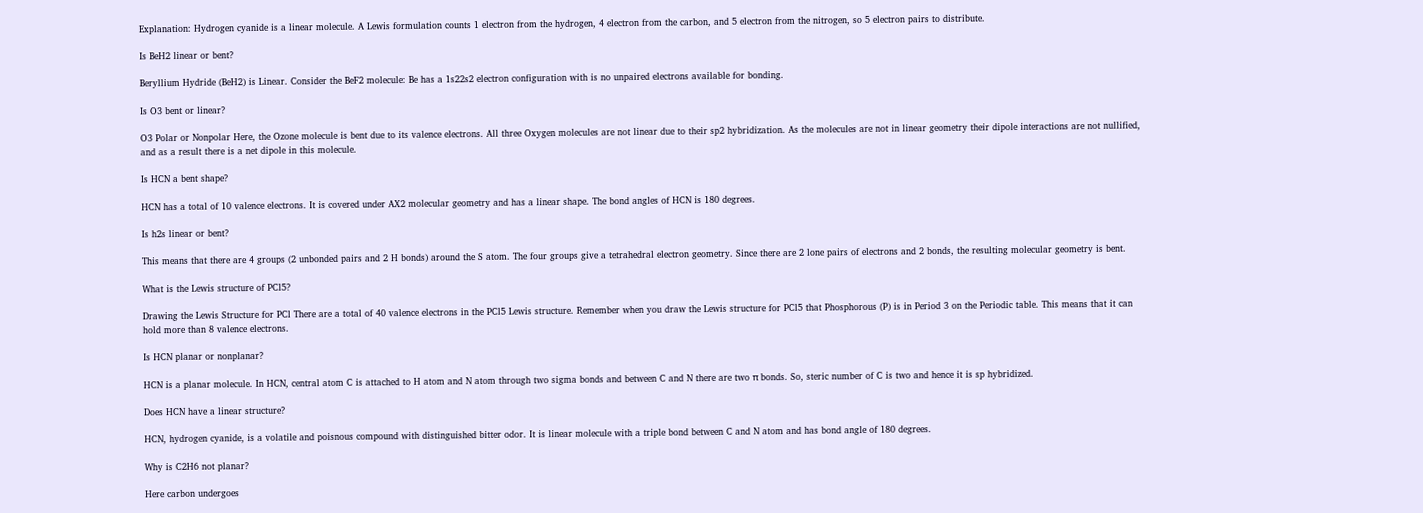Explanation: Hydrogen cyanide is a linear molecule. A Lewis formulation counts 1 electron from the hydrogen, 4 electron from the carbon, and 5 electron from the nitrogen, so 5 electron pairs to distribute.

Is BeH2 linear or bent?

Beryllium Hydride (BeH2) is Linear. Consider the BeF2 molecule: Be has a 1s22s2 electron configuration with is no unpaired electrons available for bonding.

Is O3 bent or linear?

O3 Polar or Nonpolar Here, the Ozone molecule is bent due to its valence electrons. All three Oxygen molecules are not linear due to their sp2 hybridization. As the molecules are not in linear geometry their dipole interactions are not nullified, and as a result there is a net dipole in this molecule.

Is HCN a bent shape?

HCN has a total of 10 valence electrons. It is covered under AX2 molecular geometry and has a linear shape. The bond angles of HCN is 180 degrees.

Is h2s linear or bent?

This means that there are 4 groups (2 unbonded pairs and 2 H bonds) around the S atom. The four groups give a tetrahedral electron geometry. Since there are 2 lone pairs of electrons and 2 bonds, the resulting molecular geometry is bent.

What is the Lewis structure of PCl5?

Drawing the Lewis Structure for PCl There are a total of 40 valence electrons in the PCl5 Lewis structure. Remember when you draw the Lewis structure for PCl5 that Phosphorous (P) is in Period 3 on the Periodic table. This means that it can hold more than 8 valence electrons.

Is HCN planar or nonplanar?

HCN is a planar molecule. In HCN, central atom C is attached to H atom and N atom through two sigma bonds and between C and N there are two π bonds. So, steric number of C is two and hence it is sp hybridized.

Does HCN have a linear structure?

HCN, hydrogen cyanide, is a volatile and poisnous compound with distinguished bitter odor. It is linear molecule with a triple bond between C and N atom and has bond angle of 180 degrees.

Why is C2H6 not planar?

Here carbon undergoes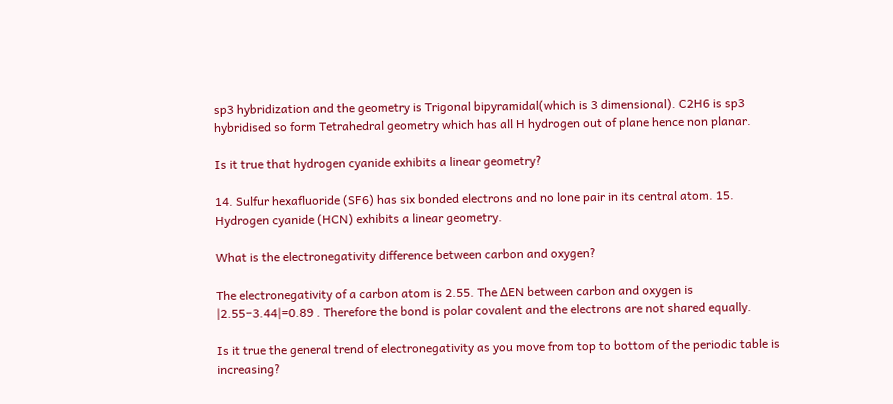sp3 hybridization and the geometry is Trigonal bipyramidal(which is 3 dimensional). C2H6 is sp3 hybridised so form Tetrahedral geometry which has all H hydrogen out of plane hence non planar.

Is it true that hydrogen cyanide exhibits a linear geometry?

14. Sulfur hexafluoride (SF6) has six bonded electrons and no lone pair in its central atom. 15. Hydrogen cyanide (HCN) exhibits a linear geometry.

What is the electronegativity difference between carbon and oxygen?

The electronegativity of a carbon atom is 2.55. The ΔEN between carbon and oxygen is |2.55−3.44|=0.89 . Therefore the bond is polar covalent and the electrons are not shared equally.

Is it true the general trend of electronegativity as you move from top to bottom of the periodic table is increasing?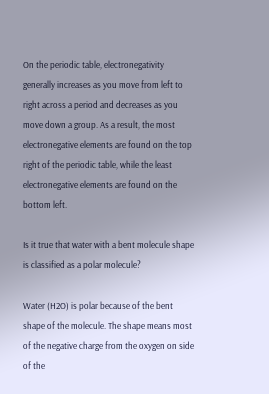On the periodic table, electronegativity generally increases as you move from left to right across a period and decreases as you move down a group. As a result, the most electronegative elements are found on the top right of the periodic table, while the least electronegative elements are found on the bottom left.

Is it true that water with a bent molecule shape is classified as a polar molecule?

Water (H2O) is polar because of the bent shape of the molecule. The shape means most of the negative charge from the oxygen on side of the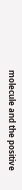molecule and the positive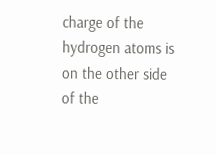charge of the hydrogen atoms is on the other side of the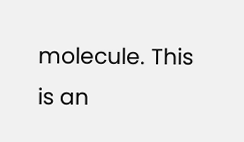molecule. This is an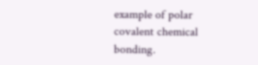example of polar covalent chemical bonding.